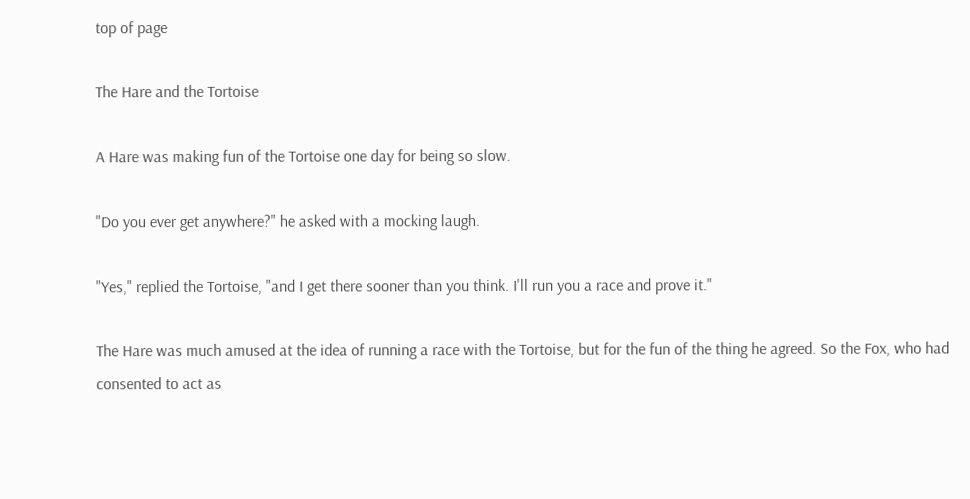top of page

The Hare and the Tortoise

A Hare was making fun of the Tortoise one day for being so slow.

"Do you ever get anywhere?" he asked with a mocking laugh.

"Yes," replied the Tortoise, "and I get there sooner than you think. I'll run you a race and prove it."

The Hare was much amused at the idea of running a race with the Tortoise, but for the fun of the thing he agreed. So the Fox, who had consented to act as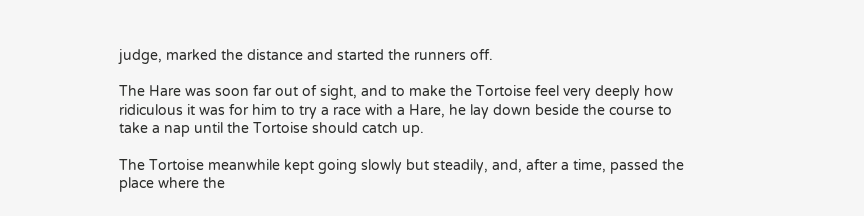judge, marked the distance and started the runners off.

The Hare was soon far out of sight, and to make the Tortoise feel very deeply how ridiculous it was for him to try a race with a Hare, he lay down beside the course to take a nap until the Tortoise should catch up.

The Tortoise meanwhile kept going slowly but steadily, and, after a time, passed the place where the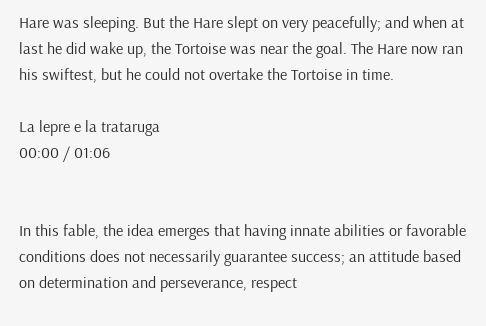Hare was sleeping. But the Hare slept on very peacefully; and when at last he did wake up, the Tortoise was near the goal. The Hare now ran his swiftest, but he could not overtake the Tortoise in time.

La lepre e la trataruga
00:00 / 01:06


In this fable, the idea emerges that having innate abilities or favorable conditions does not necessarily guarantee success; an attitude based on determination and perseverance, respect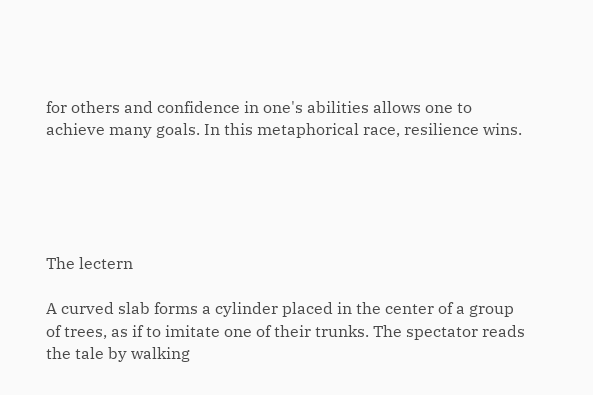for others and confidence in one's abilities allows one to achieve many goals. In this metaphorical race, resilience wins.





The lectern

A curved slab forms a cylinder placed in the center of a group of trees, as if to imitate one of their trunks. The spectator reads the tale by walking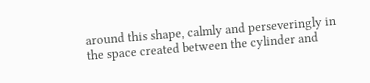around this shape, calmly and perseveringly in the space created between the cylinder and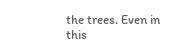the trees. Even in this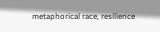metaphorical race, resilience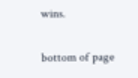wins.

bottom of page